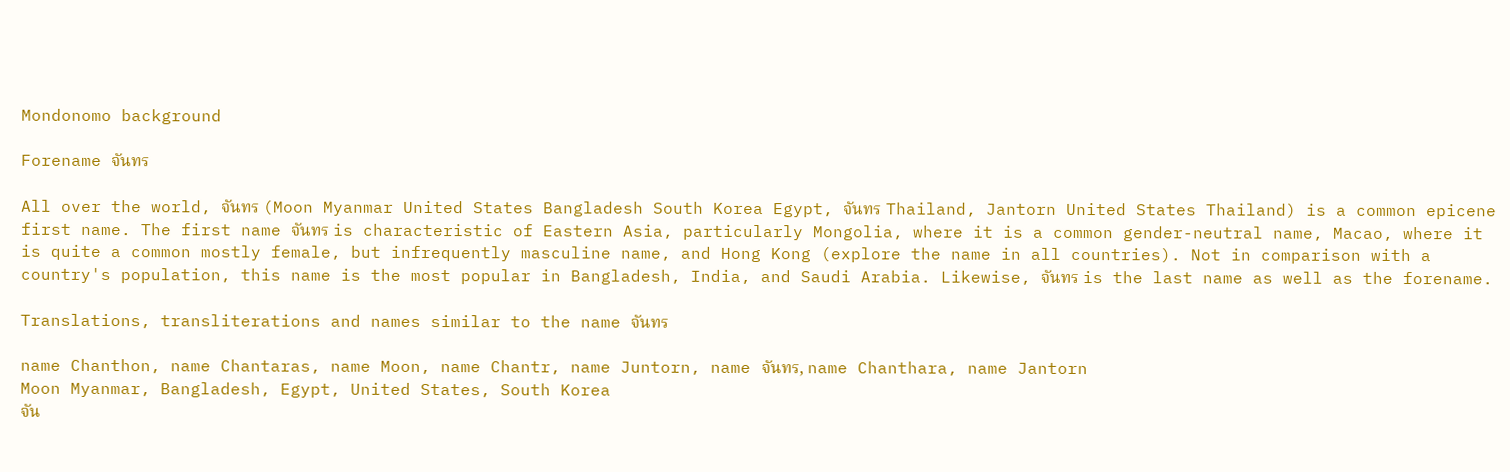Mondonomo background

Forename จันทร

All over the world, จันทร (Moon Myanmar United States Bangladesh South Korea Egypt, จันทร Thailand, Jantorn United States Thailand) is a common epicene first name. The first name จันทร is characteristic of Eastern Asia, particularly Mongolia, where it is a common gender-neutral name, Macao, where it is quite a common mostly female, but infrequently masculine name, and Hong Kong (explore the name in all countries). Not in comparison with a country's population, this name is the most popular in Bangladesh, India, and Saudi Arabia. Likewise, จันทร is the last name as well as the forename.

Translations, transliterations and names similar to the name จันทร

name Chanthon, name Chantaras, name Moon, name Chantr, name Juntorn, name จันทร, name Chanthara, name Jantorn
Moon Myanmar, Bangladesh, Egypt, United States, South Korea
จัน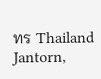ทร Thailand
Jantorn,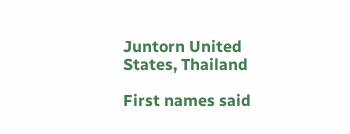Juntorn United States, Thailand

First names said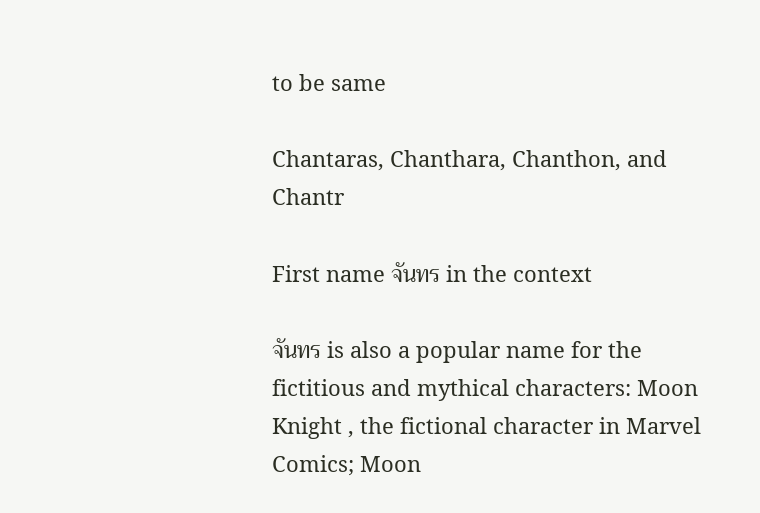to be same

Chantaras, Chanthara, Chanthon, and Chantr

First name จันทร in the context

จันทร is also a popular name for the fictitious and mythical characters: Moon Knight , the fictional character in Marvel Comics; Moon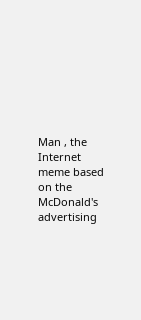Man , the Internet meme based on the McDonald's advertising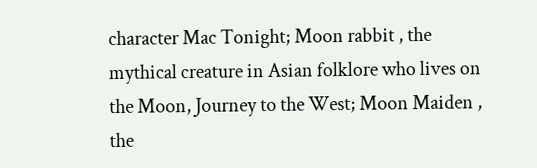character Mac Tonight; Moon rabbit , the mythical creature in Asian folklore who lives on the Moon, Journey to the West; Moon Maiden , the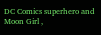DC Comics superhero and Moon Girl ,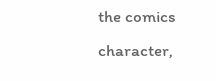the comics character,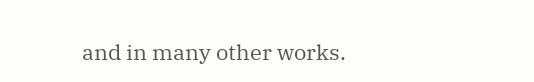and in many other works.